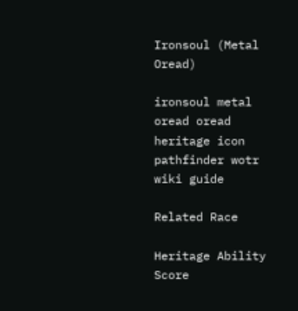Ironsoul (Metal Oread)

ironsoul metal oread oread heritage icon pathfinder wotr wiki guide

Related Race

Heritage Ability Score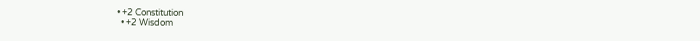• +2 Constitution
  • +2 Wisdom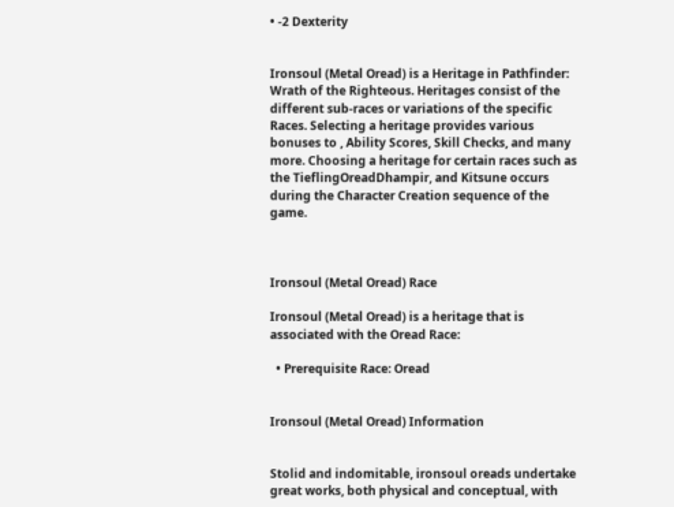• -2 Dexterity


Ironsoul (Metal Oread) is a Heritage in Pathfinder: Wrath of the Righteous. Heritages consist of the different sub-races or variations of the specific Races. Selecting a heritage provides various bonuses to , Ability Scores, Skill Checks, and many more. Choosing a heritage for certain races such as the TieflingOreadDhampir, and Kitsune occurs during the Character Creation sequence of the game.



Ironsoul (Metal Oread) Race

Ironsoul (Metal Oread) is a heritage that is associated with the Oread Race:

  • Prerequisite Race: Oread


Ironsoul (Metal Oread) Information


Stolid and indomitable, ironsoul oreads undertake great works, both physical and conceptual, with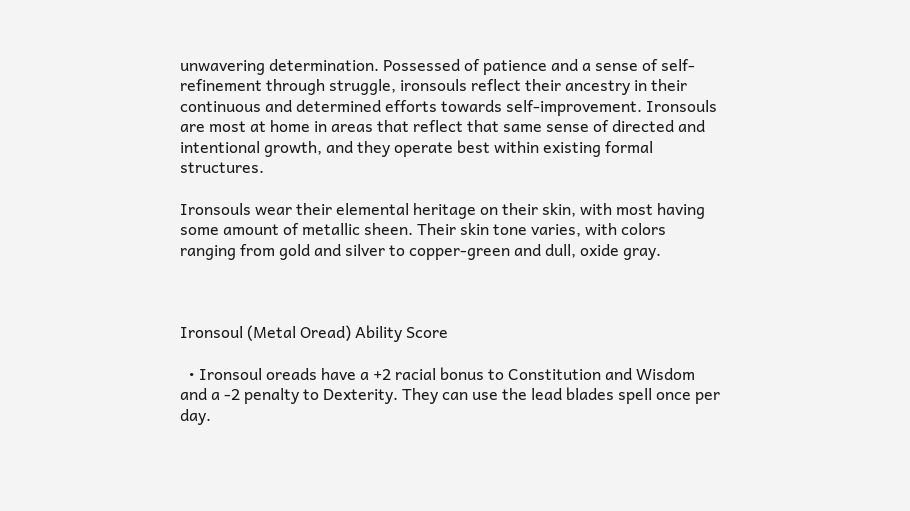unwavering determination. Possessed of patience and a sense of self-refinement through struggle, ironsouls reflect their ancestry in their continuous and determined efforts towards self-improvement. Ironsouls are most at home in areas that reflect that same sense of directed and intentional growth, and they operate best within existing formal structures.

Ironsouls wear their elemental heritage on their skin, with most having some amount of metallic sheen. Their skin tone varies, with colors ranging from gold and silver to copper-green and dull, oxide gray.



Ironsoul (Metal Oread) Ability Score

  • Ironsoul oreads have a +2 racial bonus to Constitution and Wisdom and a -2 penalty to Dexterity. They can use the lead blades spell once per day.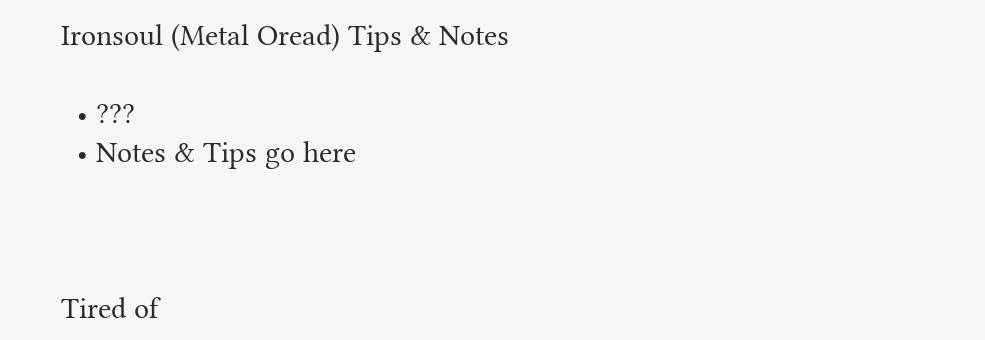Ironsoul (Metal Oread) Tips & Notes

  • ???
  • Notes & Tips go here



Tired of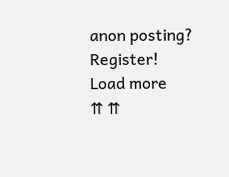anon posting? Register!
Load more
⇈ ⇈